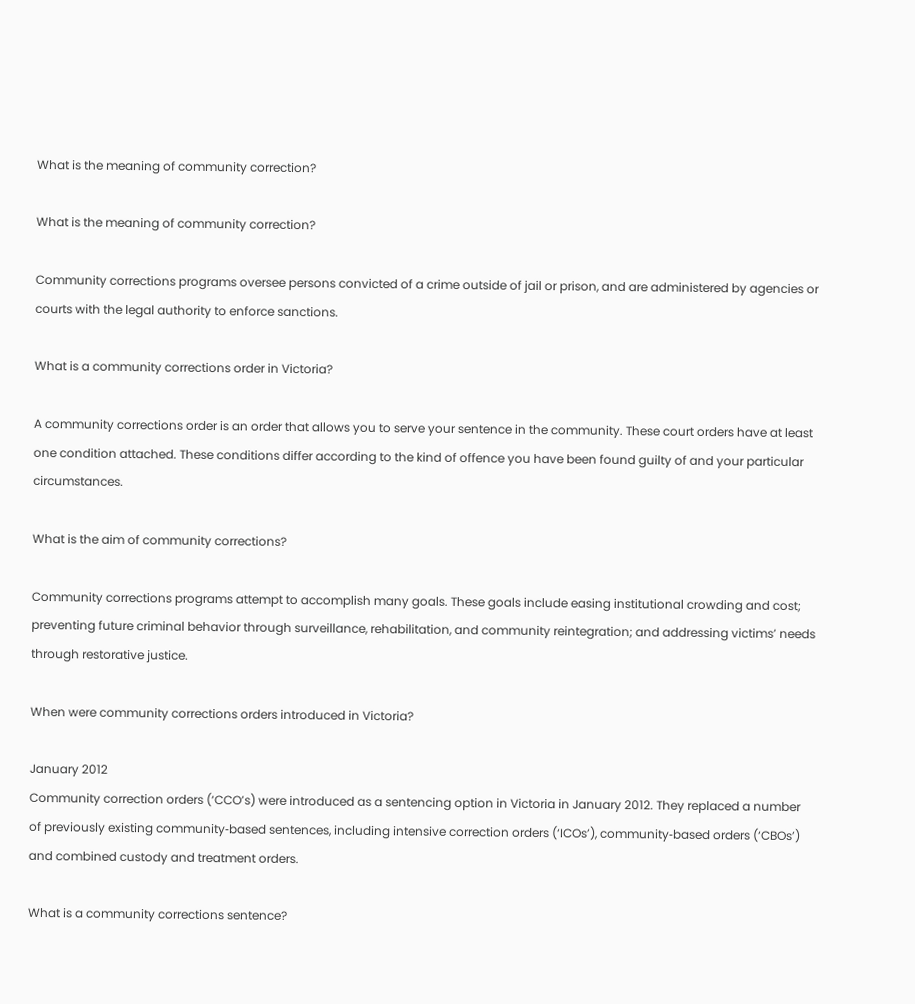What is the meaning of community correction?

What is the meaning of community correction?

Community corrections programs oversee persons convicted of a crime outside of jail or prison, and are administered by agencies or courts with the legal authority to enforce sanctions.

What is a community corrections order in Victoria?

A community corrections order is an order that allows you to serve your sentence in the community. These court orders have at least one condition attached. These conditions differ according to the kind of offence you have been found guilty of and your particular circumstances.

What is the aim of community corrections?

Community corrections programs attempt to accomplish many goals. These goals include easing institutional crowding and cost; preventing future criminal behavior through surveillance, rehabilitation, and community reintegration; and addressing victims’ needs through restorative justice.

When were community corrections orders introduced in Victoria?

January 2012
Community correction orders (‘CCO’s) were introduced as a sentencing option in Victoria in January 2012. They replaced a number of previously existing community‐based sentences, including intensive correction orders (‘ICOs’), community‐based orders (‘CBOs’) and combined custody and treatment orders.

What is a community corrections sentence?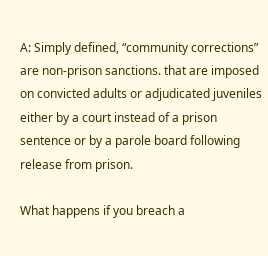A: Simply defined, “community corrections” are non-prison sanctions. that are imposed on convicted adults or adjudicated juveniles either by a court instead of a prison sentence or by a parole board following release from prison.

What happens if you breach a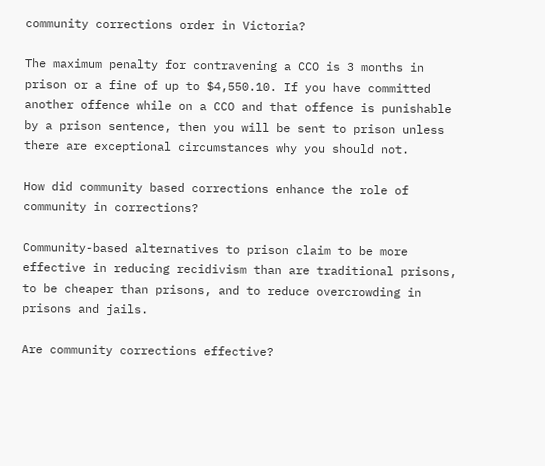community corrections order in Victoria?

The maximum penalty for contravening a CCO is 3 months in prison or a fine of up to $4,550.10. If you have committed another offence while on a CCO and that offence is punishable by a prison sentence, then you will be sent to prison unless there are exceptional circumstances why you should not.

How did community based corrections enhance the role of community in corrections?

Community-based alternatives to prison claim to be more effective in reducing recidivism than are traditional prisons, to be cheaper than prisons, and to reduce overcrowding in prisons and jails.

Are community corrections effective?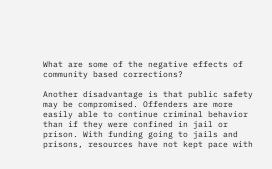What are some of the negative effects of community based corrections?

Another disadvantage is that public safety may be compromised. Offenders are more easily able to continue criminal behavior than if they were confined in jail or prison. With funding going to jails and prisons, resources have not kept pace with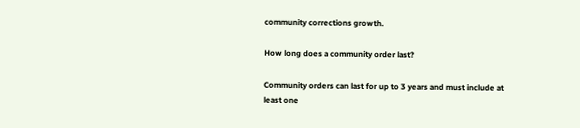community corrections growth.

How long does a community order last?

Community orders can last for up to 3 years and must include at least one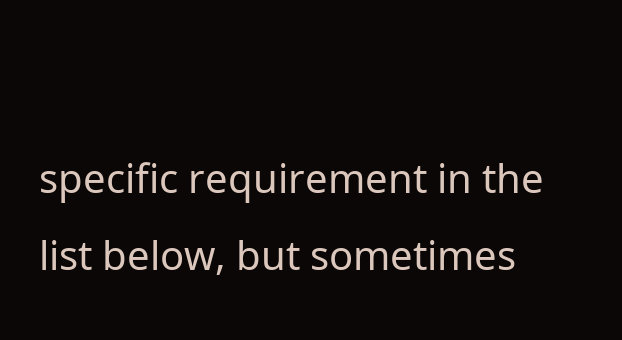specific requirement in the list below, but sometimes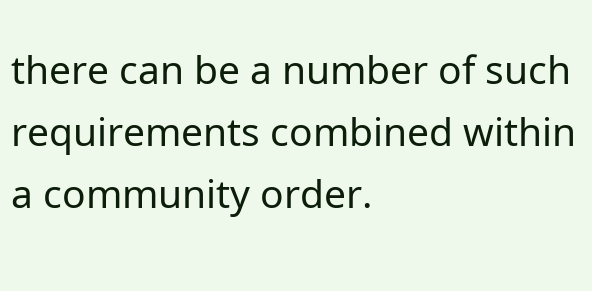there can be a number of such requirements combined within a community order.